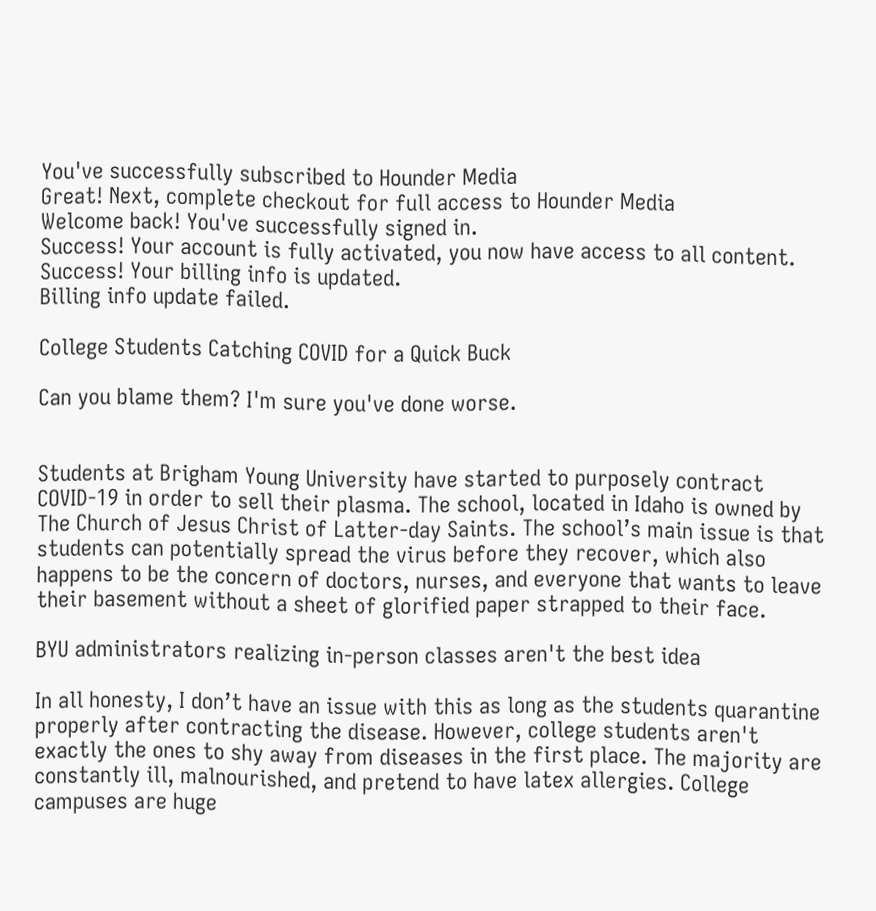You've successfully subscribed to Hounder Media
Great! Next, complete checkout for full access to Hounder Media
Welcome back! You've successfully signed in.
Success! Your account is fully activated, you now have access to all content.
Success! Your billing info is updated.
Billing info update failed.

College Students Catching COVID for a Quick Buck

Can you blame them? I'm sure you've done worse.


Students at Brigham Young University have started to purposely contract COVID-19 in order to sell their plasma. The school, located in Idaho is owned by The Church of Jesus Christ of Latter-day Saints. The school’s main issue is that students can potentially spread the virus before they recover, which also happens to be the concern of doctors, nurses, and everyone that wants to leave their basement without a sheet of glorified paper strapped to their face.

BYU administrators realizing in-person classes aren't the best idea

In all honesty, I don’t have an issue with this as long as the students quarantine properly after contracting the disease. However, college students aren't exactly the ones to shy away from diseases in the first place. The majority are constantly ill, malnourished, and pretend to have latex allergies. College campuses are huge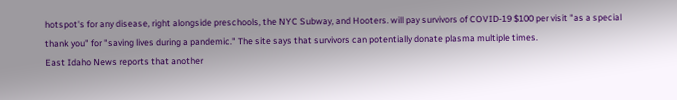hotspot's for any disease, right alongside preschools, the NYC Subway, and Hooters. will pay survivors of COVID-19 $100 per visit "as a special thank you" for "saving lives during a pandemic." The site says that survivors can potentially donate plasma multiple times.
East Idaho News reports that another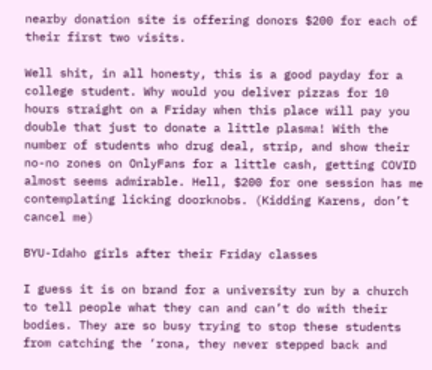nearby donation site is offering donors $200 for each of their first two visits.

Well shit, in all honesty, this is a good payday for a college student. Why would you deliver pizzas for 10 hours straight on a Friday when this place will pay you double that just to donate a little plasma! With the number of students who drug deal, strip, and show their no-no zones on OnlyFans for a little cash, getting COVID almost seems admirable. Hell, $200 for one session has me contemplating licking doorknobs. (Kidding Karens, don’t cancel me)

BYU-Idaho girls after their Friday classes

I guess it is on brand for a university run by a church to tell people what they can and can’t do with their bodies. They are so busy trying to stop these students from catching the ‘rona, they never stepped back and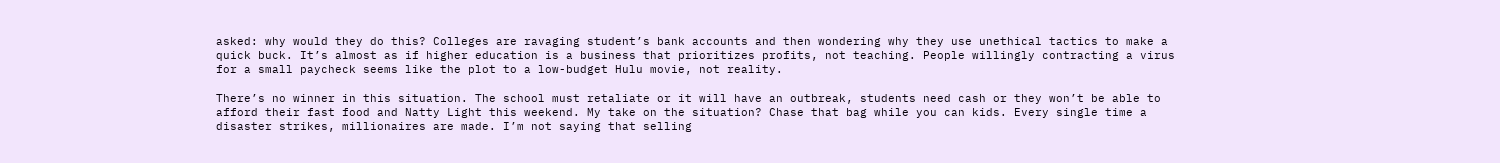asked: why would they do this? Colleges are ravaging student’s bank accounts and then wondering why they use unethical tactics to make a quick buck. It’s almost as if higher education is a business that prioritizes profits, not teaching. People willingly contracting a virus for a small paycheck seems like the plot to a low-budget Hulu movie, not reality.

There’s no winner in this situation. The school must retaliate or it will have an outbreak, students need cash or they won’t be able to afford their fast food and Natty Light this weekend. My take on the situation? Chase that bag while you can kids. Every single time a disaster strikes, millionaires are made. I’m not saying that selling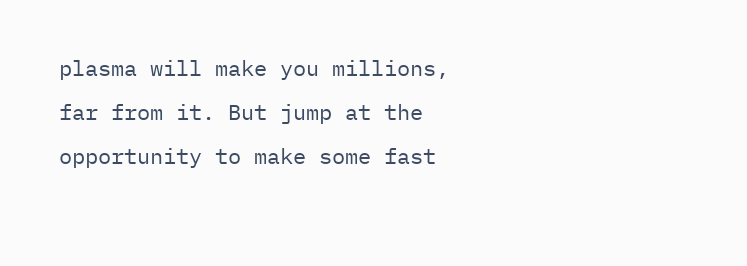plasma will make you millions, far from it. But jump at the opportunity to make some fast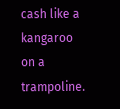cash like a kangaroo on a trampoline.